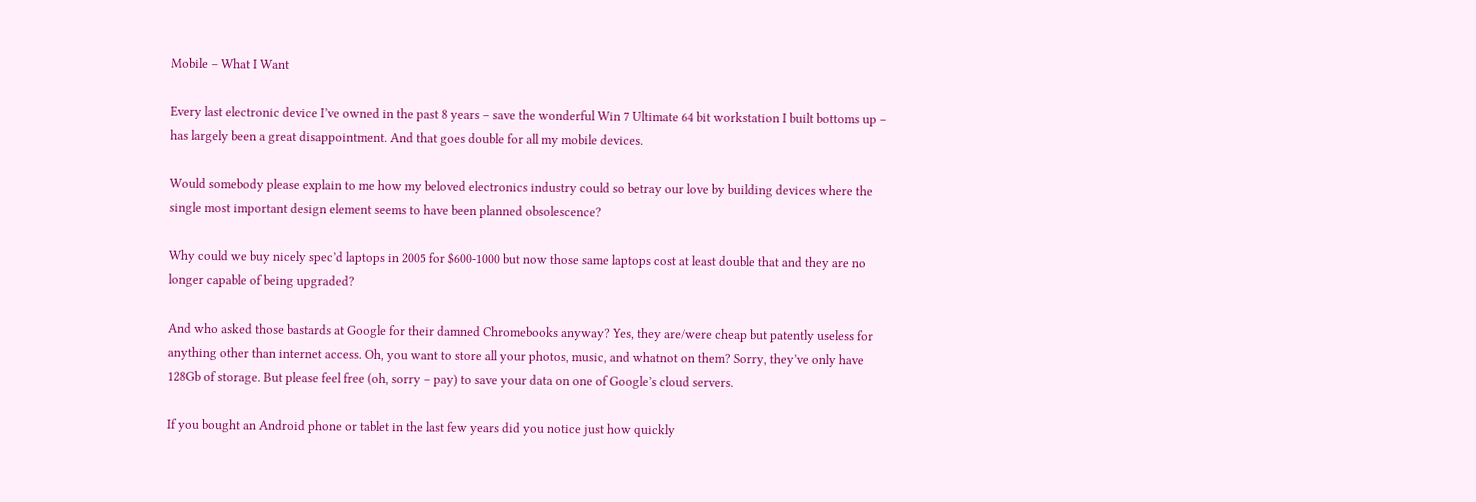Mobile – What I Want

Every last electronic device I’ve owned in the past 8 years – save the wonderful Win 7 Ultimate 64 bit workstation I built bottoms up – has largely been a great disappointment. And that goes double for all my mobile devices.

Would somebody please explain to me how my beloved electronics industry could so betray our love by building devices where the single most important design element seems to have been planned obsolescence?

Why could we buy nicely spec’d laptops in 2005 for $600-1000 but now those same laptops cost at least double that and they are no longer capable of being upgraded?

And who asked those bastards at Google for their damned Chromebooks anyway? Yes, they are/were cheap but patently useless for anything other than internet access. Oh, you want to store all your photos, music, and whatnot on them? Sorry, they’ve only have 128Gb of storage. But please feel free (oh, sorry – pay) to save your data on one of Google’s cloud servers.

If you bought an Android phone or tablet in the last few years did you notice just how quickly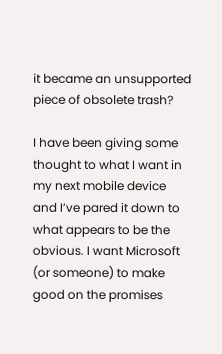it became an unsupported piece of obsolete trash?

I have been giving some thought to what I want in my next mobile device and I’ve pared it down to what appears to be the obvious. I want Microsoft (or someone) to make good on the promises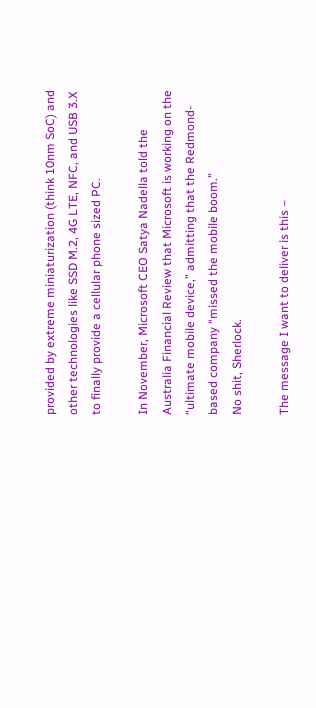provided by extreme miniaturization (think 10nm SoC) and other technologies like SSD M.2, 4G LTE, NFC, and USB 3.X to finally provide a cellular phone sized PC.

In November, Microsoft CEO Satya Nadella told the Australia Financial Review that Microsoft is working on the “ultimate mobile device,” admitting that the Redmond-based company “missed the mobile boom.”
No shit, Sherlock.

The message I want to deliver is this –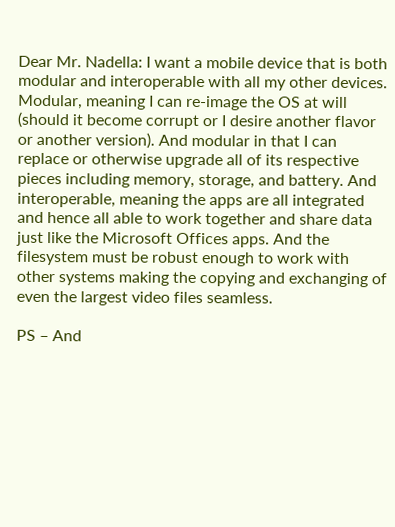Dear Mr. Nadella: I want a mobile device that is both modular and interoperable with all my other devices. Modular, meaning I can re-image the OS at will (should it become corrupt or I desire another flavor or another version). And modular in that I can replace or otherwise upgrade all of its respective pieces including memory, storage, and battery. And interoperable, meaning the apps are all integrated and hence all able to work together and share data just like the Microsoft Offices apps. And the filesystem must be robust enough to work with other systems making the copying and exchanging of even the largest video files seamless.

PS – And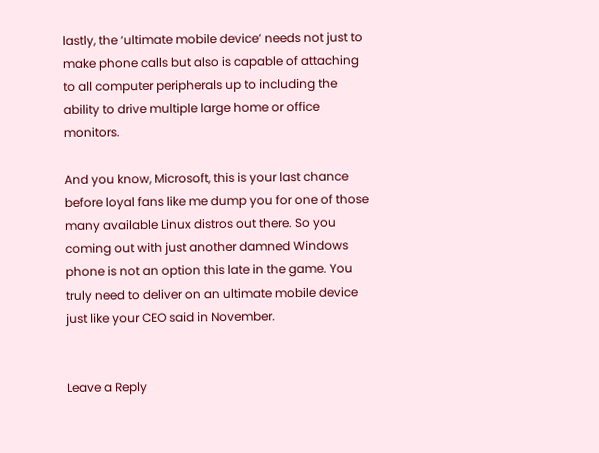lastly, the ‘ultimate mobile device’ needs not just to make phone calls but also is capable of attaching to all computer peripherals up to including the ability to drive multiple large home or office monitors.

And you know, Microsoft, this is your last chance before loyal fans like me dump you for one of those many available Linux distros out there. So you coming out with just another damned Windows phone is not an option this late in the game. You truly need to deliver on an ultimate mobile device just like your CEO said in November.


Leave a Reply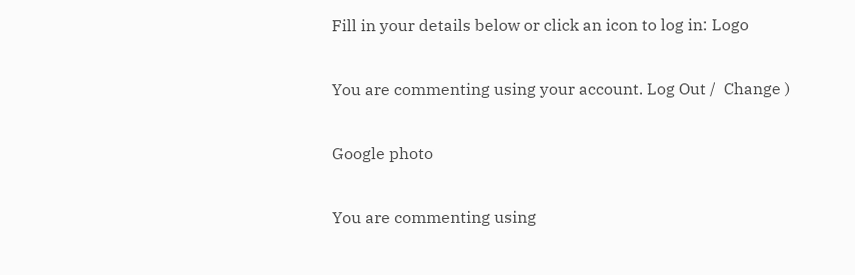Fill in your details below or click an icon to log in: Logo

You are commenting using your account. Log Out /  Change )

Google photo

You are commenting using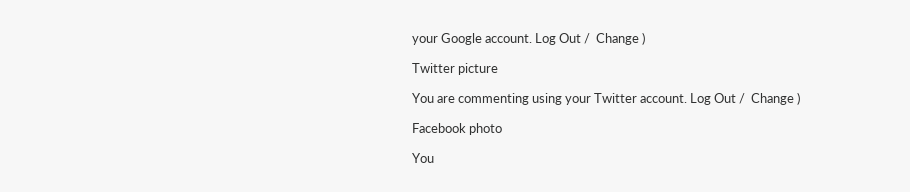your Google account. Log Out /  Change )

Twitter picture

You are commenting using your Twitter account. Log Out /  Change )

Facebook photo

You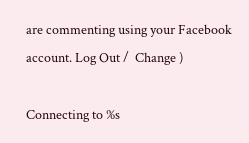are commenting using your Facebook account. Log Out /  Change )

Connecting to %s